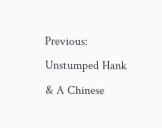Previous: Unstumped Hank & A Chinese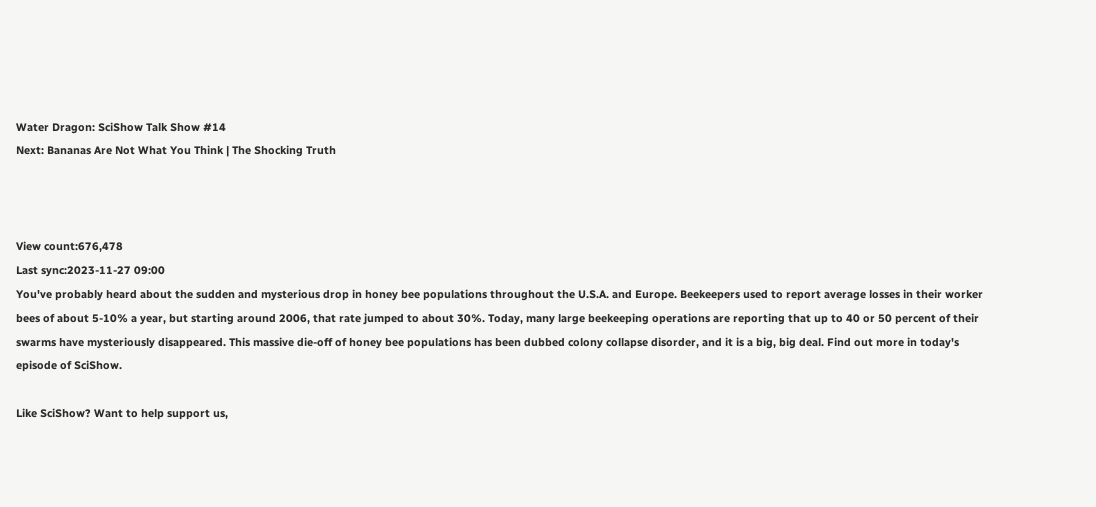Water Dragon: SciShow Talk Show #14
Next: Bananas Are Not What You Think | The Shocking Truth



View count:676,478
Last sync:2023-11-27 09:00
You've probably heard about the sudden and mysterious drop in honey bee populations throughout the U.S.A. and Europe. Beekeepers used to report average losses in their worker bees of about 5-10% a year, but starting around 2006, that rate jumped to about 30%. Today, many large beekeeping operations are reporting that up to 40 or 50 percent of their swarms have mysteriously disappeared. This massive die-off of honey bee populations has been dubbed colony collapse disorder, and it is a big, big deal. Find out more in today's episode of SciShow.

Like SciShow? Want to help support us,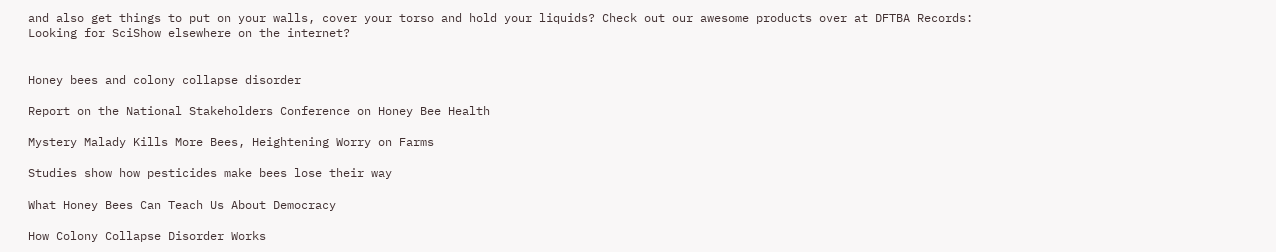and also get things to put on your walls, cover your torso and hold your liquids? Check out our awesome products over at DFTBA Records:
Looking for SciShow elsewhere on the internet?


Honey bees and colony collapse disorder

Report on the National Stakeholders Conference on Honey Bee Health

Mystery Malady Kills More Bees, Heightening Worry on Farms

Studies show how pesticides make bees lose their way

What Honey Bees Can Teach Us About Democracy

How Colony Collapse Disorder Works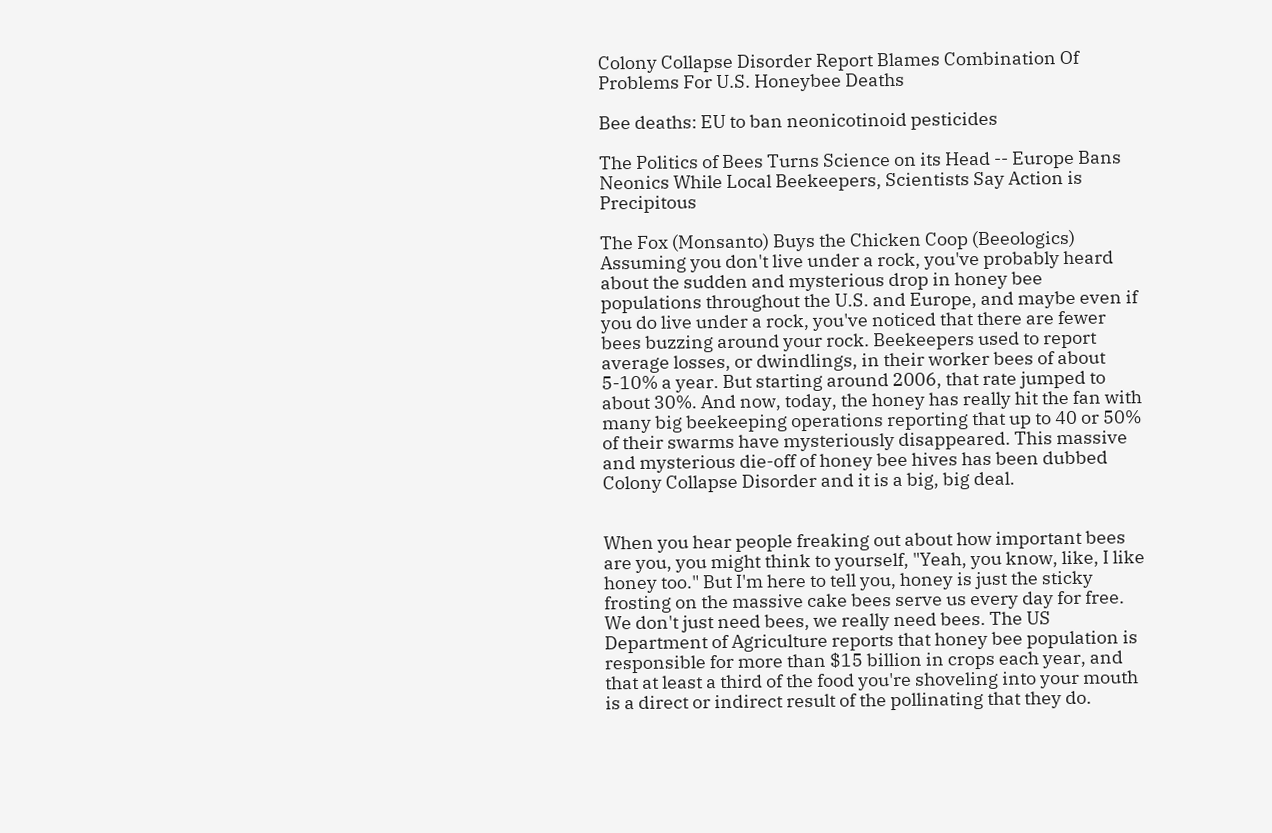Colony Collapse Disorder Report Blames Combination Of Problems For U.S. Honeybee Deaths

Bee deaths: EU to ban neonicotinoid pesticides

The Politics of Bees Turns Science on its Head -- Europe Bans Neonics While Local Beekeepers, Scientists Say Action is Precipitous

The Fox (Monsanto) Buys the Chicken Coop (Beeologics)
Assuming you don't live under a rock, you've probably heard about the sudden and mysterious drop in honey bee populations throughout the U.S. and Europe, and maybe even if you do live under a rock, you've noticed that there are fewer bees buzzing around your rock. Beekeepers used to report average losses, or dwindlings, in their worker bees of about 5-10% a year. But starting around 2006, that rate jumped to about 30%. And now, today, the honey has really hit the fan with many big beekeeping operations reporting that up to 40 or 50% of their swarms have mysteriously disappeared. This massive and mysterious die-off of honey bee hives has been dubbed Colony Collapse Disorder and it is a big, big deal.


When you hear people freaking out about how important bees are you, you might think to yourself, "Yeah, you know, like, I like honey too." But I'm here to tell you, honey is just the sticky frosting on the massive cake bees serve us every day for free. We don't just need bees, we really need bees. The US Department of Agriculture reports that honey bee population is responsible for more than $15 billion in crops each year, and that at least a third of the food you're shoveling into your mouth is a direct or indirect result of the pollinating that they do.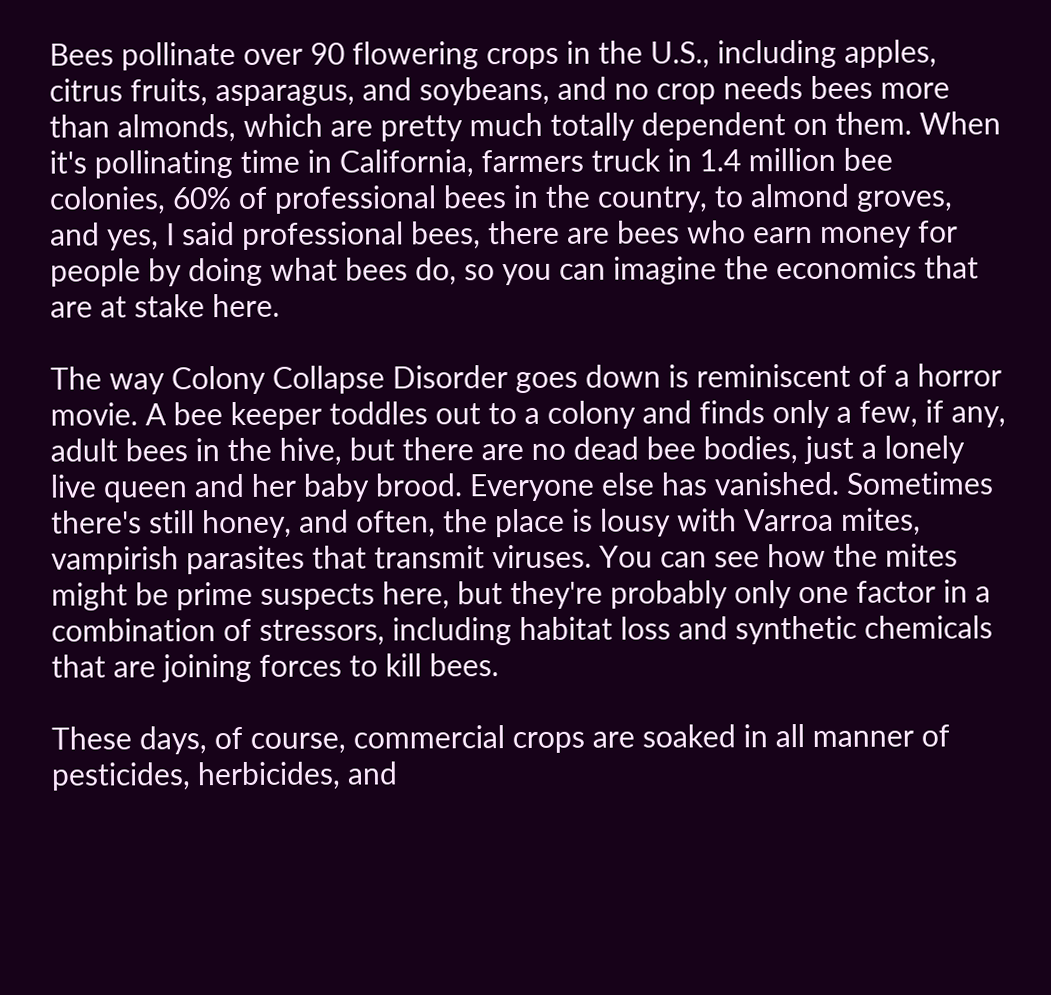Bees pollinate over 90 flowering crops in the U.S., including apples, citrus fruits, asparagus, and soybeans, and no crop needs bees more than almonds, which are pretty much totally dependent on them. When it's pollinating time in California, farmers truck in 1.4 million bee colonies, 60% of professional bees in the country, to almond groves, and yes, I said professional bees, there are bees who earn money for people by doing what bees do, so you can imagine the economics that are at stake here.

The way Colony Collapse Disorder goes down is reminiscent of a horror movie. A bee keeper toddles out to a colony and finds only a few, if any, adult bees in the hive, but there are no dead bee bodies, just a lonely live queen and her baby brood. Everyone else has vanished. Sometimes there's still honey, and often, the place is lousy with Varroa mites, vampirish parasites that transmit viruses. You can see how the mites might be prime suspects here, but they're probably only one factor in a combination of stressors, including habitat loss and synthetic chemicals that are joining forces to kill bees.

These days, of course, commercial crops are soaked in all manner of pesticides, herbicides, and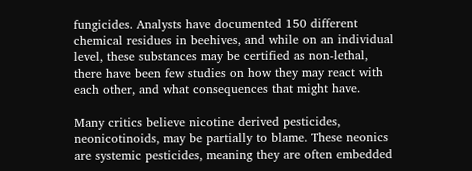fungicides. Analysts have documented 150 different chemical residues in beehives, and while on an individual level, these substances may be certified as non-lethal, there have been few studies on how they may react with each other, and what consequences that might have.

Many critics believe nicotine derived pesticides, neonicotinoids, may be partially to blame. These neonics are systemic pesticides, meaning they are often embedded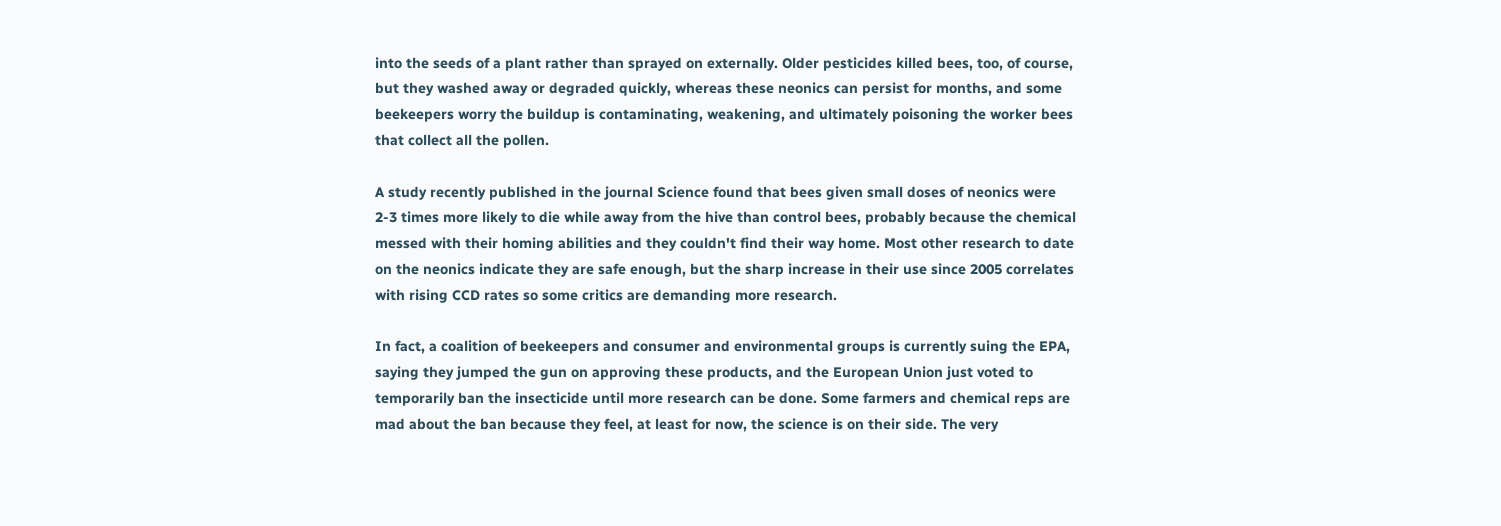into the seeds of a plant rather than sprayed on externally. Older pesticides killed bees, too, of course, but they washed away or degraded quickly, whereas these neonics can persist for months, and some beekeepers worry the buildup is contaminating, weakening, and ultimately poisoning the worker bees that collect all the pollen.

A study recently published in the journal Science found that bees given small doses of neonics were 2-3 times more likely to die while away from the hive than control bees, probably because the chemical messed with their homing abilities and they couldn't find their way home. Most other research to date on the neonics indicate they are safe enough, but the sharp increase in their use since 2005 correlates with rising CCD rates so some critics are demanding more research.

In fact, a coalition of beekeepers and consumer and environmental groups is currently suing the EPA, saying they jumped the gun on approving these products, and the European Union just voted to temporarily ban the insecticide until more research can be done. Some farmers and chemical reps are mad about the ban because they feel, at least for now, the science is on their side. The very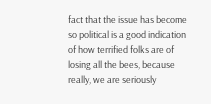fact that the issue has become so political is a good indication of how terrified folks are of losing all the bees, because really, we are seriously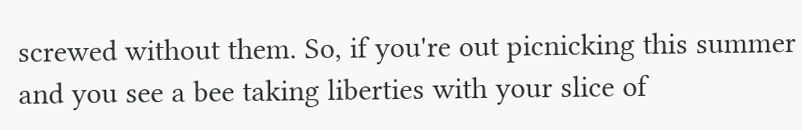screwed without them. So, if you're out picnicking this summer and you see a bee taking liberties with your slice of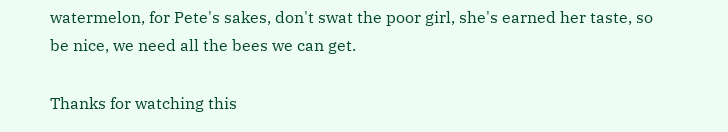watermelon, for Pete's sakes, don't swat the poor girl, she's earned her taste, so be nice, we need all the bees we can get.

Thanks for watching this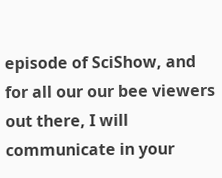episode of SciShow, and for all our our bee viewers out there, I will communicate in your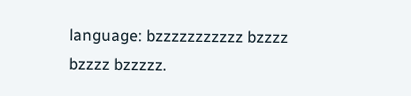language: bzzzzzzzzzzz bzzzz bzzzz bzzzzz.